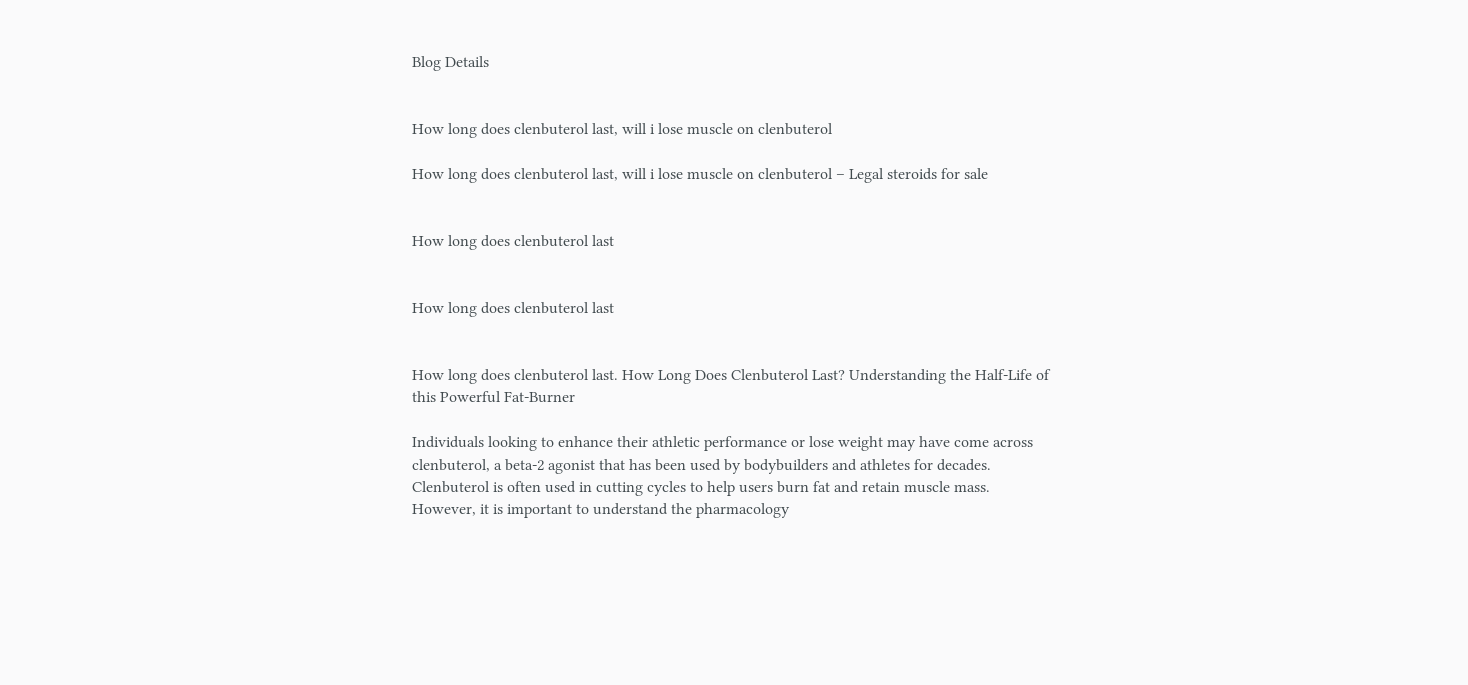Blog Details


How long does clenbuterol last, will i lose muscle on clenbuterol

How long does clenbuterol last, will i lose muscle on clenbuterol – Legal steroids for sale


How long does clenbuterol last


How long does clenbuterol last


How long does clenbuterol last. How Long Does Clenbuterol Last? Understanding the Half-Life of this Powerful Fat-Burner

Individuals looking to enhance their athletic performance or lose weight may have come across clenbuterol, a beta-2 agonist that has been used by bodybuilders and athletes for decades. Clenbuterol is often used in cutting cycles to help users burn fat and retain muscle mass. However, it is important to understand the pharmacology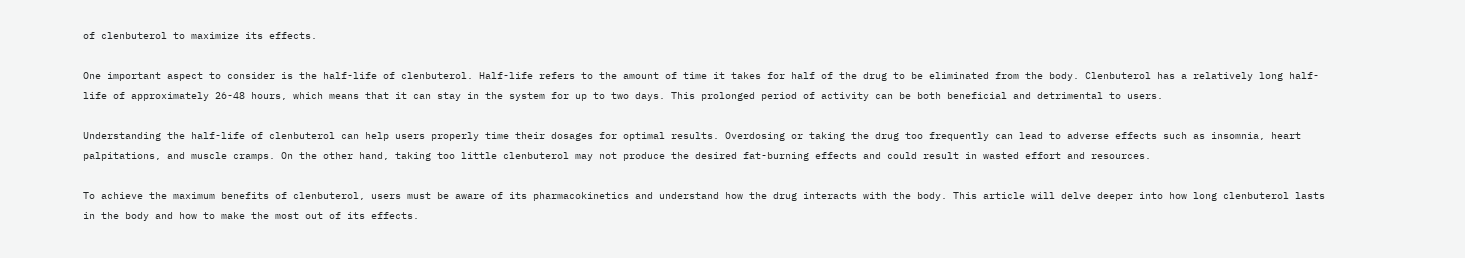of clenbuterol to maximize its effects.

One important aspect to consider is the half-life of clenbuterol. Half-life refers to the amount of time it takes for half of the drug to be eliminated from the body. Clenbuterol has a relatively long half-life of approximately 26-48 hours, which means that it can stay in the system for up to two days. This prolonged period of activity can be both beneficial and detrimental to users.

Understanding the half-life of clenbuterol can help users properly time their dosages for optimal results. Overdosing or taking the drug too frequently can lead to adverse effects such as insomnia, heart palpitations, and muscle cramps. On the other hand, taking too little clenbuterol may not produce the desired fat-burning effects and could result in wasted effort and resources.

To achieve the maximum benefits of clenbuterol, users must be aware of its pharmacokinetics and understand how the drug interacts with the body. This article will delve deeper into how long clenbuterol lasts in the body and how to make the most out of its effects.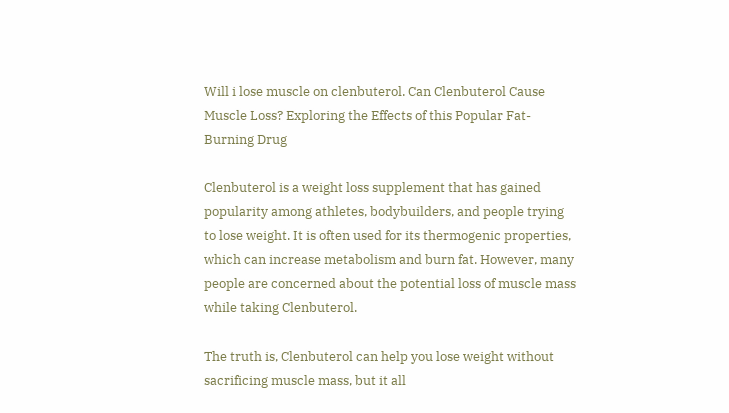Will i lose muscle on clenbuterol. Can Clenbuterol Cause Muscle Loss? Exploring the Effects of this Popular Fat-Burning Drug

Clenbuterol is a weight loss supplement that has gained popularity among athletes, bodybuilders, and people trying to lose weight. It is often used for its thermogenic properties, which can increase metabolism and burn fat. However, many people are concerned about the potential loss of muscle mass while taking Clenbuterol.

The truth is, Clenbuterol can help you lose weight without sacrificing muscle mass, but it all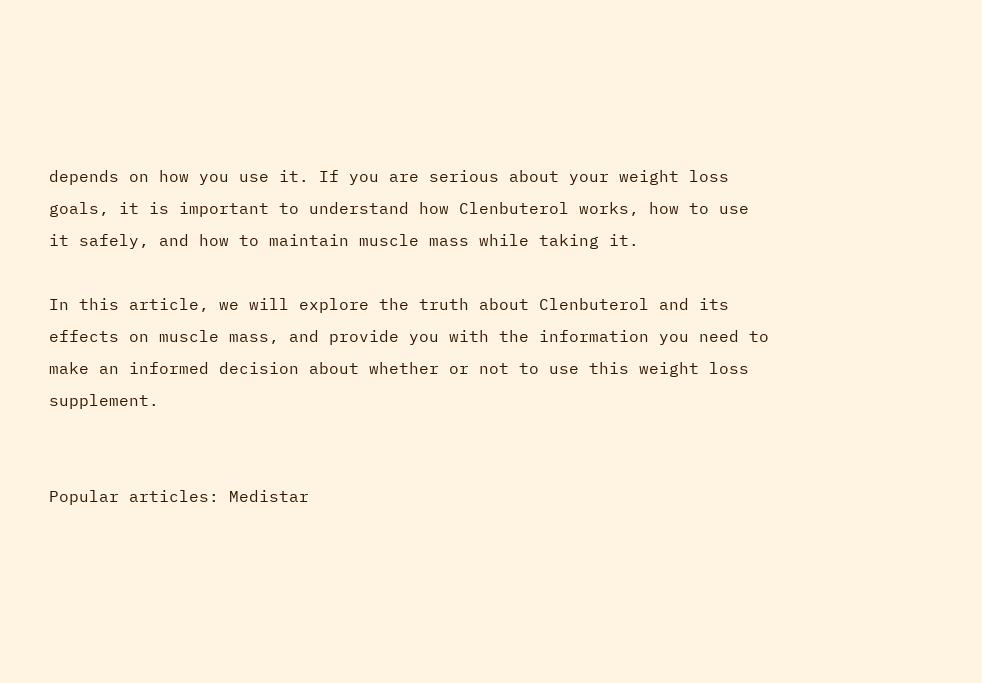depends on how you use it. If you are serious about your weight loss goals, it is important to understand how Clenbuterol works, how to use it safely, and how to maintain muscle mass while taking it.

In this article, we will explore the truth about Clenbuterol and its effects on muscle mass, and provide you with the information you need to make an informed decision about whether or not to use this weight loss supplement.


Popular articles: Medistar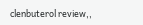clenbuterol review,,